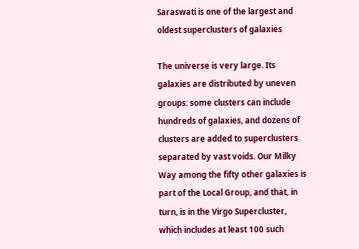Saraswati is one of the largest and oldest superclusters of galaxies

The universe is very large. Its galaxies are distributed by uneven groups: some clusters can include hundreds of galaxies, and dozens of clusters are added to superclusters separated by vast voids. Our Milky Way among the fifty other galaxies is part of the Local Group, and that, in turn, is in the Virgo Supercluster, which includes at least 100 such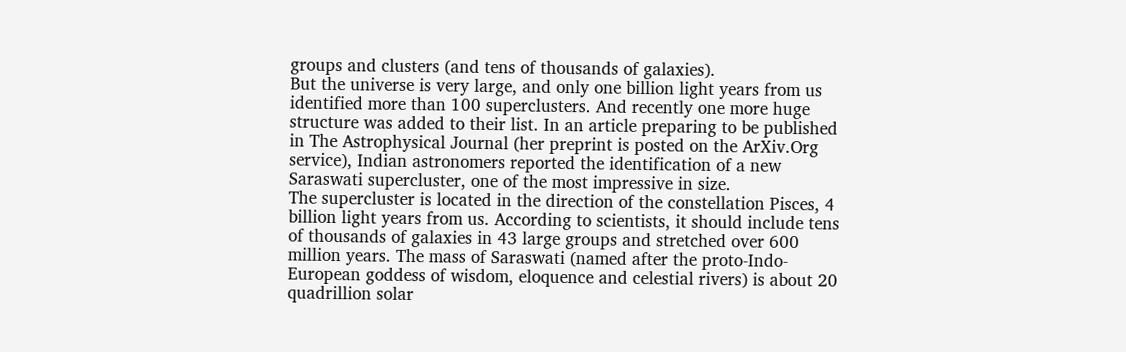groups and clusters (and tens of thousands of galaxies).
But the universe is very large, and only one billion light years from us identified more than 100 superclusters. And recently one more huge structure was added to their list. In an article preparing to be published in The Astrophysical Journal (her preprint is posted on the ArXiv.Org service), Indian astronomers reported the identification of a new Saraswati supercluster, one of the most impressive in size.
The supercluster is located in the direction of the constellation Pisces, 4 billion light years from us. According to scientists, it should include tens of thousands of galaxies in 43 large groups and stretched over 600 million years. The mass of Saraswati (named after the proto-Indo-European goddess of wisdom, eloquence and celestial rivers) is about 20 quadrillion solar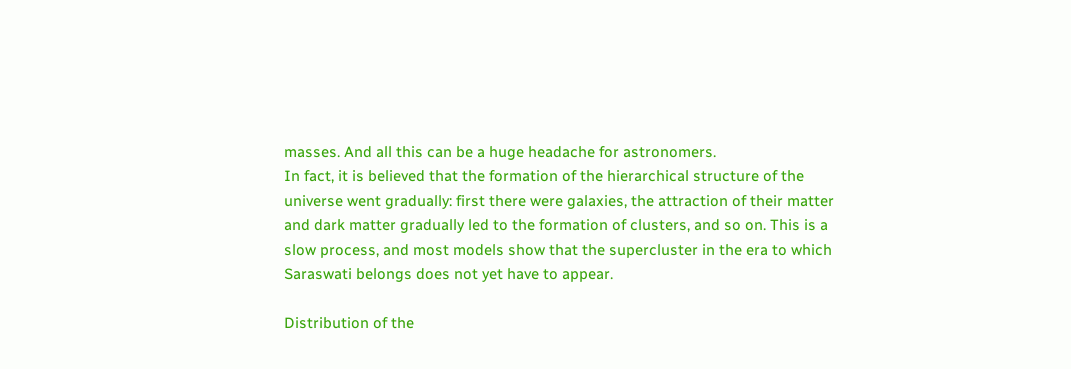masses. And all this can be a huge headache for astronomers.
In fact, it is believed that the formation of the hierarchical structure of the universe went gradually: first there were galaxies, the attraction of their matter and dark matter gradually led to the formation of clusters, and so on. This is a slow process, and most models show that the supercluster in the era to which Saraswati belongs does not yet have to appear.

Distribution of the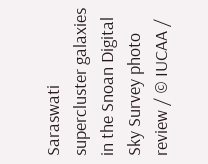Saraswati supercluster galaxies in the Snoan Digital Sky Survey photo review / © IUCAA /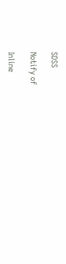SDSS

Notify of

Inline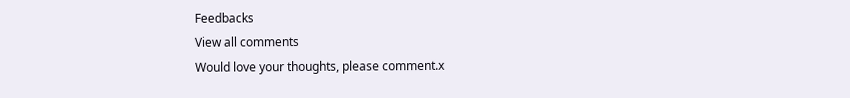Feedbacks
View all comments
Would love your thoughts, please comment.x